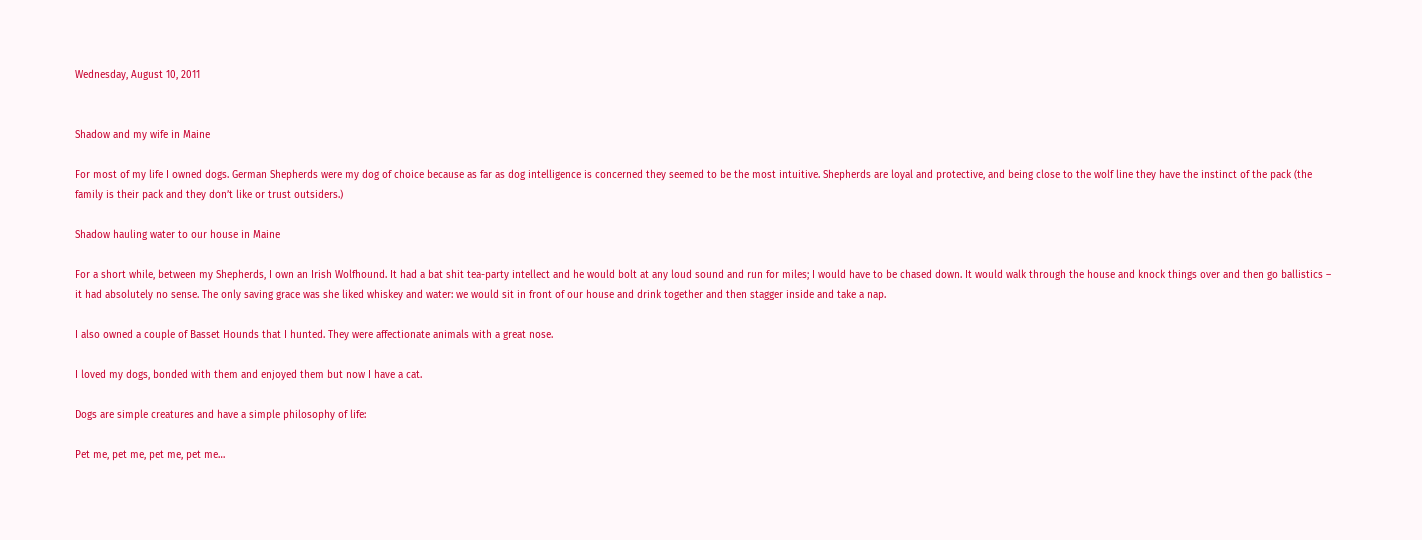Wednesday, August 10, 2011


Shadow and my wife in Maine

For most of my life I owned dogs. German Shepherds were my dog of choice because as far as dog intelligence is concerned they seemed to be the most intuitive. Shepherds are loyal and protective, and being close to the wolf line they have the instinct of the pack (the family is their pack and they don’t like or trust outsiders.)

Shadow hauling water to our house in Maine

For a short while, between my Shepherds, I own an Irish Wolfhound. It had a bat shit tea-party intellect and he would bolt at any loud sound and run for miles; I would have to be chased down. It would walk through the house and knock things over and then go ballistics – it had absolutely no sense. The only saving grace was she liked whiskey and water: we would sit in front of our house and drink together and then stagger inside and take a nap.

I also owned a couple of Basset Hounds that I hunted. They were affectionate animals with a great nose.

I loved my dogs, bonded with them and enjoyed them but now I have a cat.

Dogs are simple creatures and have a simple philosophy of life:

Pet me, pet me, pet me, pet me…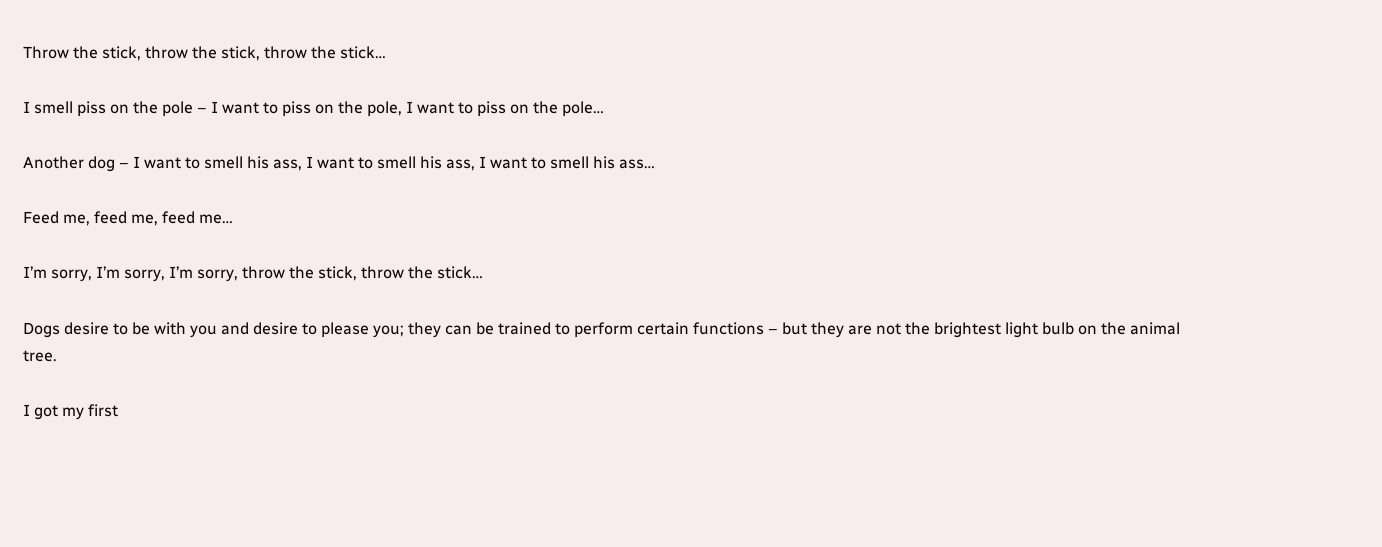Throw the stick, throw the stick, throw the stick…

I smell piss on the pole – I want to piss on the pole, I want to piss on the pole…

Another dog – I want to smell his ass, I want to smell his ass, I want to smell his ass…

Feed me, feed me, feed me…

I’m sorry, I’m sorry, I’m sorry, throw the stick, throw the stick…

Dogs desire to be with you and desire to please you; they can be trained to perform certain functions – but they are not the brightest light bulb on the animal tree.

I got my first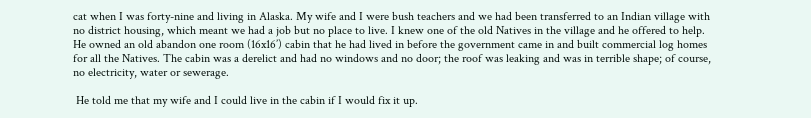cat when I was forty-nine and living in Alaska. My wife and I were bush teachers and we had been transferred to an Indian village with no district housing, which meant we had a job but no place to live. I knew one of the old Natives in the village and he offered to help. He owned an old abandon one room (16x16’) cabin that he had lived in before the government came in and built commercial log homes for all the Natives. The cabin was a derelict and had no windows and no door; the roof was leaking and was in terrible shape; of course, no electricity, water or sewerage.

 He told me that my wife and I could live in the cabin if I would fix it up.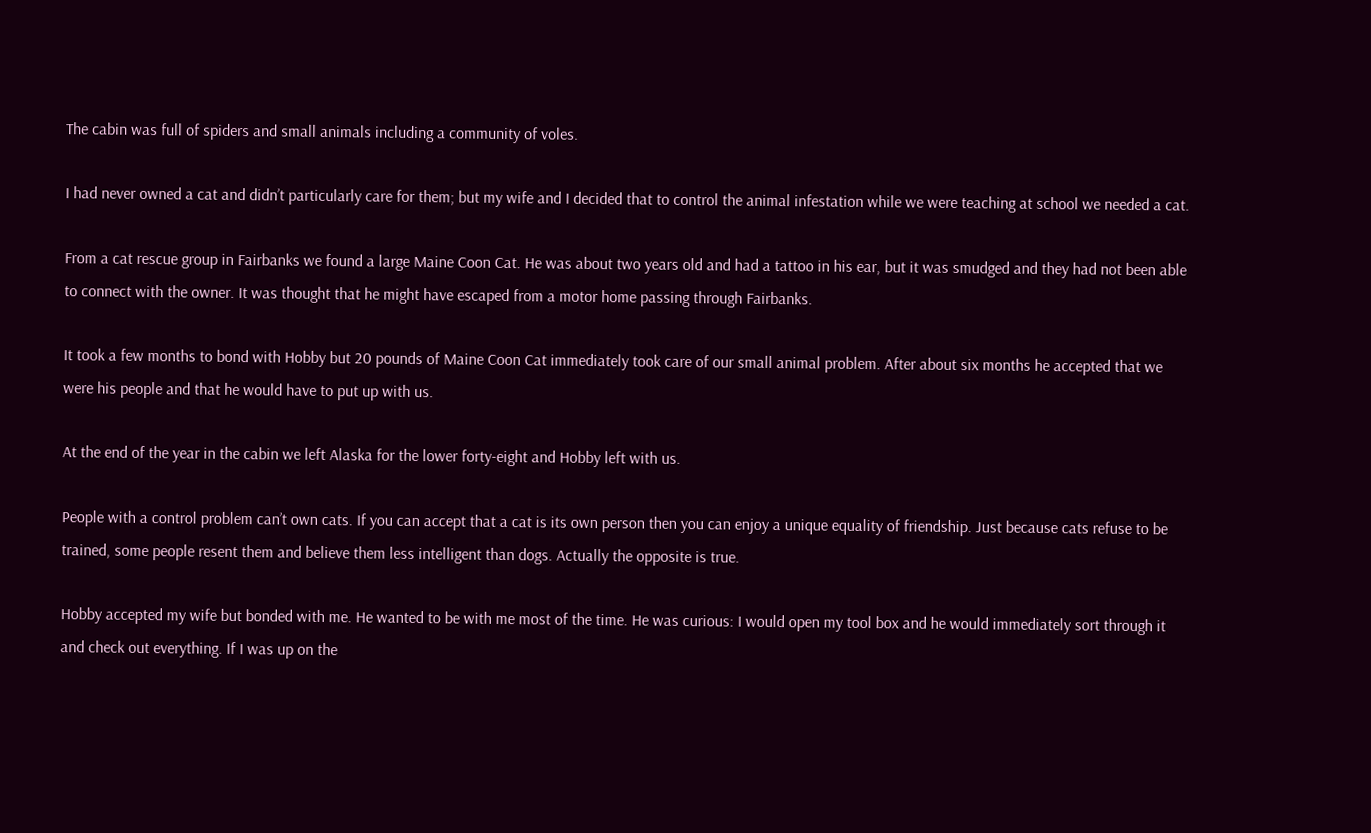The cabin was full of spiders and small animals including a community of voles.

I had never owned a cat and didn’t particularly care for them; but my wife and I decided that to control the animal infestation while we were teaching at school we needed a cat.

From a cat rescue group in Fairbanks we found a large Maine Coon Cat. He was about two years old and had a tattoo in his ear, but it was smudged and they had not been able to connect with the owner. It was thought that he might have escaped from a motor home passing through Fairbanks.

It took a few months to bond with Hobby but 20 pounds of Maine Coon Cat immediately took care of our small animal problem. After about six months he accepted that we were his people and that he would have to put up with us.

At the end of the year in the cabin we left Alaska for the lower forty-eight and Hobby left with us.

People with a control problem can’t own cats. If you can accept that a cat is its own person then you can enjoy a unique equality of friendship. Just because cats refuse to be trained, some people resent them and believe them less intelligent than dogs. Actually the opposite is true.

Hobby accepted my wife but bonded with me. He wanted to be with me most of the time. He was curious: I would open my tool box and he would immediately sort through it and check out everything. If I was up on the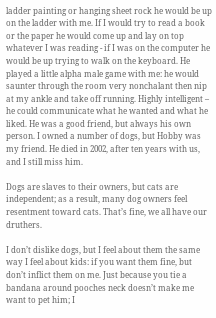ladder painting or hanging sheet rock he would be up on the ladder with me. If I would try to read a book or the paper he would come up and lay on top whatever I was reading - if I was on the computer he would be up trying to walk on the keyboard. He played a little alpha male game with me: he would saunter through the room very nonchalant then nip at my ankle and take off running. Highly intelligent – he could communicate what he wanted and what he liked. He was a good friend, but always his own person. I owned a number of dogs, but Hobby was my friend. He died in 2002, after ten years with us, and I still miss him.

Dogs are slaves to their owners, but cats are independent; as a result, many dog owners feel resentment toward cats. That’s fine, we all have our druthers.

I don’t dislike dogs, but I feel about them the same way I feel about kids: if you want them fine, but don’t inflict them on me. Just because you tie a bandana around pooches neck doesn’t make me want to pet him; I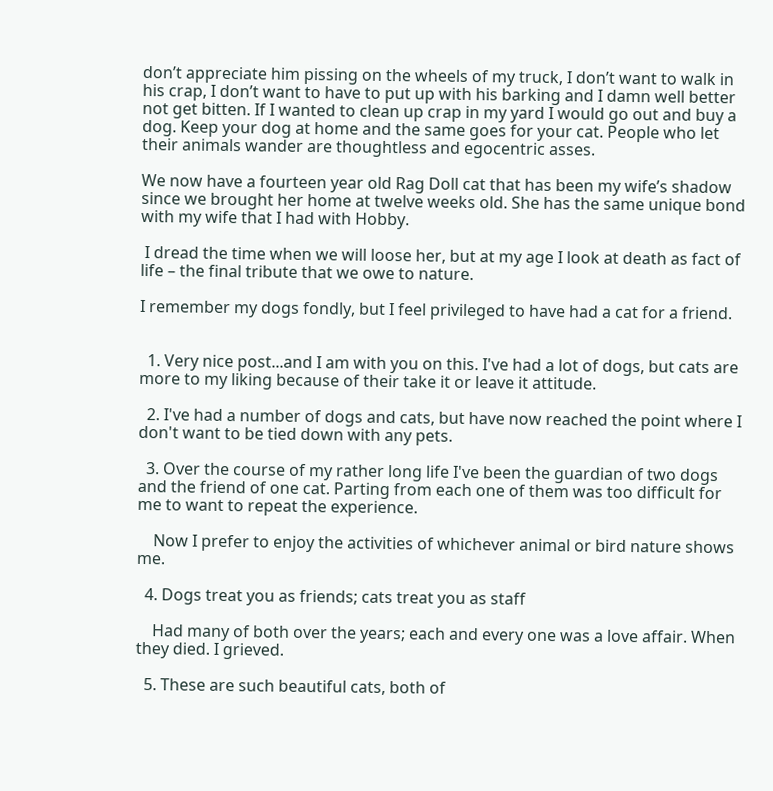don’t appreciate him pissing on the wheels of my truck, I don’t want to walk in his crap, I don’t want to have to put up with his barking and I damn well better not get bitten. If I wanted to clean up crap in my yard I would go out and buy a dog. Keep your dog at home and the same goes for your cat. People who let their animals wander are thoughtless and egocentric asses.

We now have a fourteen year old Rag Doll cat that has been my wife’s shadow since we brought her home at twelve weeks old. She has the same unique bond with my wife that I had with Hobby.

 I dread the time when we will loose her, but at my age I look at death as fact of life – the final tribute that we owe to nature.

I remember my dogs fondly, but I feel privileged to have had a cat for a friend.


  1. Very nice post...and I am with you on this. I've had a lot of dogs, but cats are more to my liking because of their take it or leave it attitude.

  2. I've had a number of dogs and cats, but have now reached the point where I don't want to be tied down with any pets.

  3. Over the course of my rather long life I've been the guardian of two dogs and the friend of one cat. Parting from each one of them was too difficult for me to want to repeat the experience.

    Now I prefer to enjoy the activities of whichever animal or bird nature shows me.

  4. Dogs treat you as friends; cats treat you as staff

    Had many of both over the years; each and every one was a love affair. When they died. I grieved.

  5. These are such beautiful cats, both of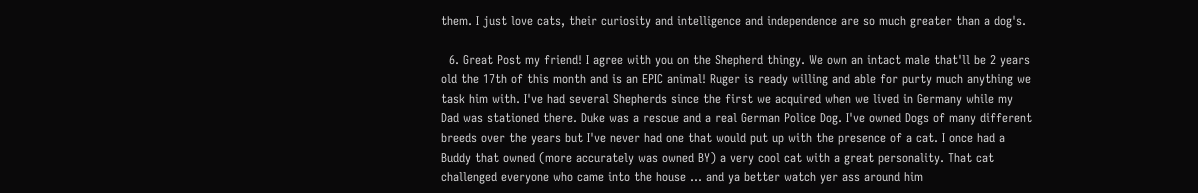them. I just love cats, their curiosity and intelligence and independence are so much greater than a dog's.

  6. Great Post my friend! I agree with you on the Shepherd thingy. We own an intact male that'll be 2 years old the 17th of this month and is an EPIC animal! Ruger is ready willing and able for purty much anything we task him with. I've had several Shepherds since the first we acquired when we lived in Germany while my Dad was stationed there. Duke was a rescue and a real German Police Dog. I've owned Dogs of many different breeds over the years but I've never had one that would put up with the presence of a cat. I once had a Buddy that owned (more accurately was owned BY) a very cool cat with a great personality. That cat challenged everyone who came into the house ... and ya better watch yer ass around him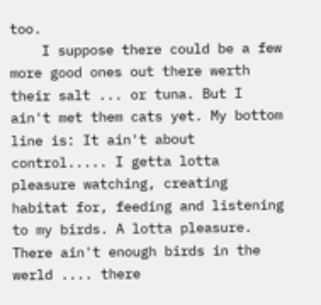too.
    I suppose there could be a few more good ones out there werth their salt ... or tuna. But I ain't met them cats yet. My bottom line is: It ain't about control..... I getta lotta pleasure watching, creating habitat for, feeding and listening to my birds. A lotta pleasure. There ain't enough birds in the werld .... there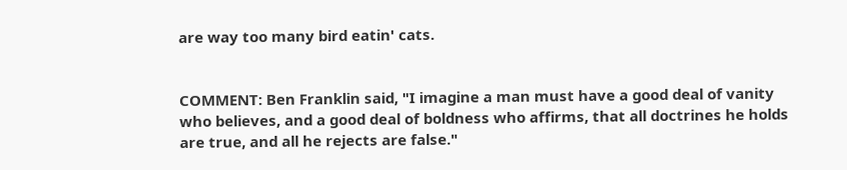are way too many bird eatin' cats.


COMMENT: Ben Franklin said, "I imagine a man must have a good deal of vanity who believes, and a good deal of boldness who affirms, that all doctrines he holds are true, and all he rejects are false."